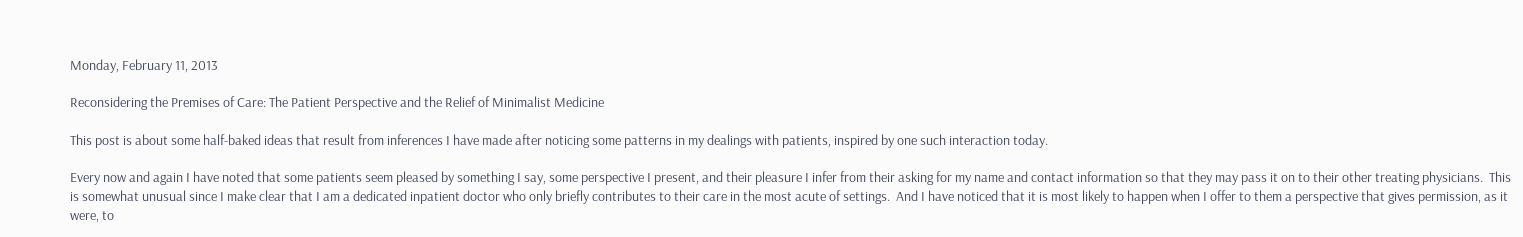Monday, February 11, 2013

Reconsidering the Premises of Care: The Patient Perspective and the Relief of Minimalist Medicine

This post is about some half-baked ideas that result from inferences I have made after noticing some patterns in my dealings with patients, inspired by one such interaction today.

Every now and again I have noted that some patients seem pleased by something I say, some perspective I present, and their pleasure I infer from their asking for my name and contact information so that they may pass it on to their other treating physicians.  This is somewhat unusual since I make clear that I am a dedicated inpatient doctor who only briefly contributes to their care in the most acute of settings.  And I have noticed that it is most likely to happen when I offer to them a perspective that gives permission, as it were, to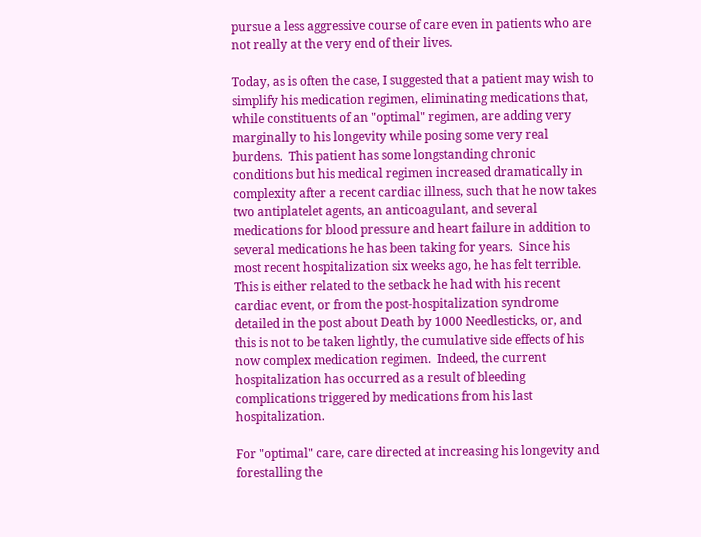pursue a less aggressive course of care even in patients who are not really at the very end of their lives.

Today, as is often the case, I suggested that a patient may wish to simplify his medication regimen, eliminating medications that, while constituents of an "optimal" regimen, are adding very marginally to his longevity while posing some very real burdens.  This patient has some longstanding chronic conditions but his medical regimen increased dramatically in complexity after a recent cardiac illness, such that he now takes two antiplatelet agents, an anticoagulant, and several medications for blood pressure and heart failure in addition to several medications he has been taking for years.  Since his most recent hospitalization six weeks ago, he has felt terrible.  This is either related to the setback he had with his recent cardiac event, or from the post-hospitalization syndrome detailed in the post about Death by 1000 Needlesticks, or, and this is not to be taken lightly, the cumulative side effects of his now complex medication regimen.  Indeed, the current hospitalization has occurred as a result of bleeding complications triggered by medications from his last hospitalization.

For "optimal" care, care directed at increasing his longevity and forestalling the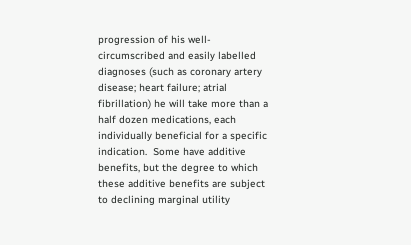progression of his well-circumscribed and easily labelled diagnoses (such as coronary artery disease; heart failure; atrial fibrillation) he will take more than a half dozen medications, each individually beneficial for a specific indication.  Some have additive benefits, but the degree to which these additive benefits are subject to declining marginal utility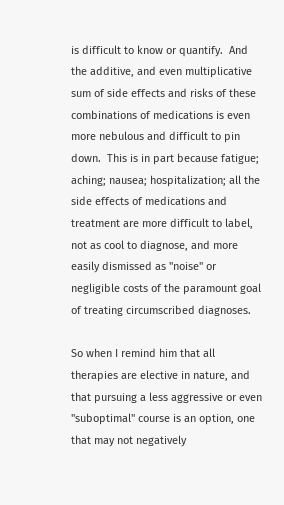is difficult to know or quantify.  And the additive, and even multiplicative sum of side effects and risks of these combinations of medications is even more nebulous and difficult to pin down.  This is in part because fatigue; aching; nausea; hospitalization; all the side effects of medications and treatment are more difficult to label, not as cool to diagnose, and more easily dismissed as "noise" or negligible costs of the paramount goal of treating circumscribed diagnoses.

So when I remind him that all therapies are elective in nature, and that pursuing a less aggressive or even "suboptimal" course is an option, one that may not negatively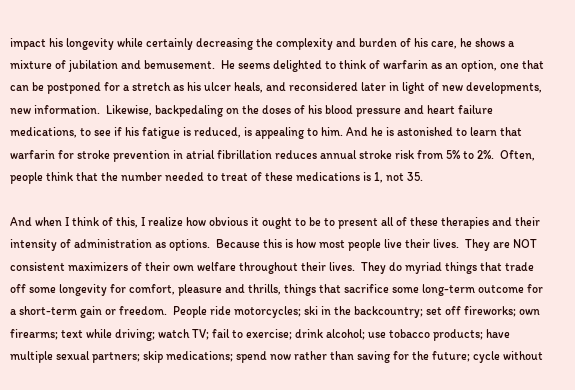impact his longevity while certainly decreasing the complexity and burden of his care, he shows a mixture of jubilation and bemusement.  He seems delighted to think of warfarin as an option, one that can be postponed for a stretch as his ulcer heals, and reconsidered later in light of new developments, new information.  Likewise, backpedaling on the doses of his blood pressure and heart failure medications, to see if his fatigue is reduced, is appealing to him. And he is astonished to learn that warfarin for stroke prevention in atrial fibrillation reduces annual stroke risk from 5% to 2%.  Often, people think that the number needed to treat of these medications is 1, not 35.

And when I think of this, I realize how obvious it ought to be to present all of these therapies and their intensity of administration as options.  Because this is how most people live their lives.  They are NOT consistent maximizers of their own welfare throughout their lives.  They do myriad things that trade off some longevity for comfort, pleasure and thrills, things that sacrifice some long-term outcome for a short-term gain or freedom.  People ride motorcycles; ski in the backcountry; set off fireworks; own firearms; text while driving; watch TV; fail to exercise; drink alcohol; use tobacco products; have multiple sexual partners; skip medications; spend now rather than saving for the future; cycle without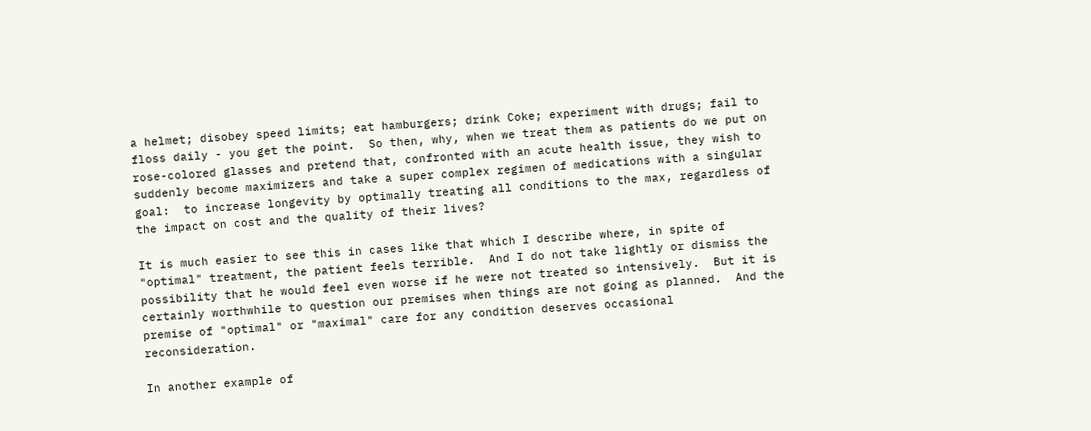a helmet; disobey speed limits; eat hamburgers; drink Coke; experiment with drugs; fail to floss daily - you get the point.  So then, why, when we treat them as patients do we put on rose-colored glasses and pretend that, confronted with an acute health issue, they wish to suddenly become maximizers and take a super complex regimen of medications with a singular goal:  to increase longevity by optimally treating all conditions to the max, regardless of the impact on cost and the quality of their lives?

It is much easier to see this in cases like that which I describe where, in spite of "optimal" treatment, the patient feels terrible.  And I do not take lightly or dismiss the possibility that he would feel even worse if he were not treated so intensively.  But it is certainly worthwhile to question our premises when things are not going as planned.  And the premise of "optimal" or "maximal" care for any condition deserves occasional reconsideration.

In another example of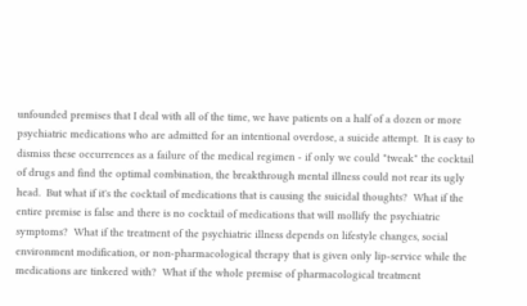unfounded premises that I deal with all of the time, we have patients on a half of a dozen or more psychiatric medications who are admitted for an intentional overdose, a suicide attempt.  It is easy to dismiss these occurrences as a failure of the medical regimen - if only we could "tweak" the cocktail of drugs and find the optimal combination, the breakthrough mental illness could not rear its ugly head.  But what if it's the cocktail of medications that is causing the suicidal thoughts?  What if the entire premise is false and there is no cocktail of medications that will mollify the psychiatric symptoms?  What if the treatment of the psychiatric illness depends on lifestyle changes, social environment modification, or non-pharmacological therapy that is given only lip-service while the medications are tinkered with?  What if the whole premise of pharmacological treatment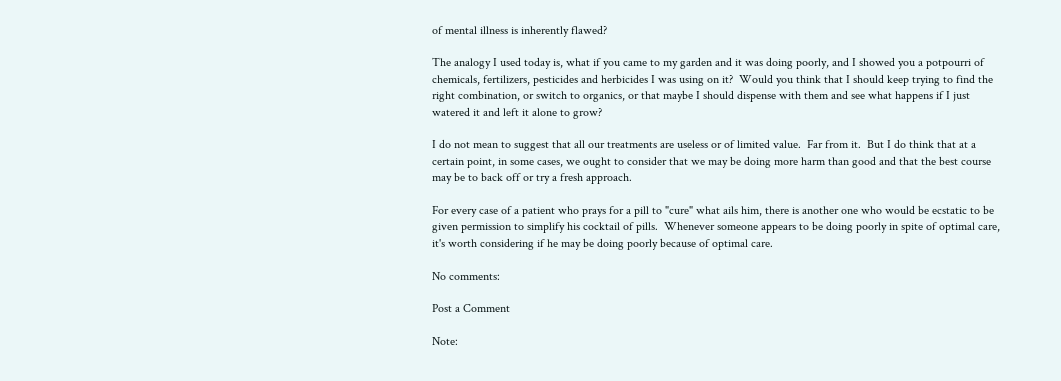of mental illness is inherently flawed?

The analogy I used today is, what if you came to my garden and it was doing poorly, and I showed you a potpourri of chemicals, fertilizers, pesticides and herbicides I was using on it?  Would you think that I should keep trying to find the right combination, or switch to organics, or that maybe I should dispense with them and see what happens if I just watered it and left it alone to grow?

I do not mean to suggest that all our treatments are useless or of limited value.  Far from it.  But I do think that at a certain point, in some cases, we ought to consider that we may be doing more harm than good and that the best course may be to back off or try a fresh approach.

For every case of a patient who prays for a pill to "cure" what ails him, there is another one who would be ecstatic to be given permission to simplify his cocktail of pills.  Whenever someone appears to be doing poorly in spite of optimal care,  it's worth considering if he may be doing poorly because of optimal care.

No comments:

Post a Comment

Note: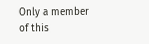Only a member of this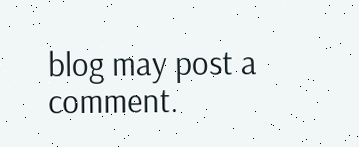blog may post a comment.